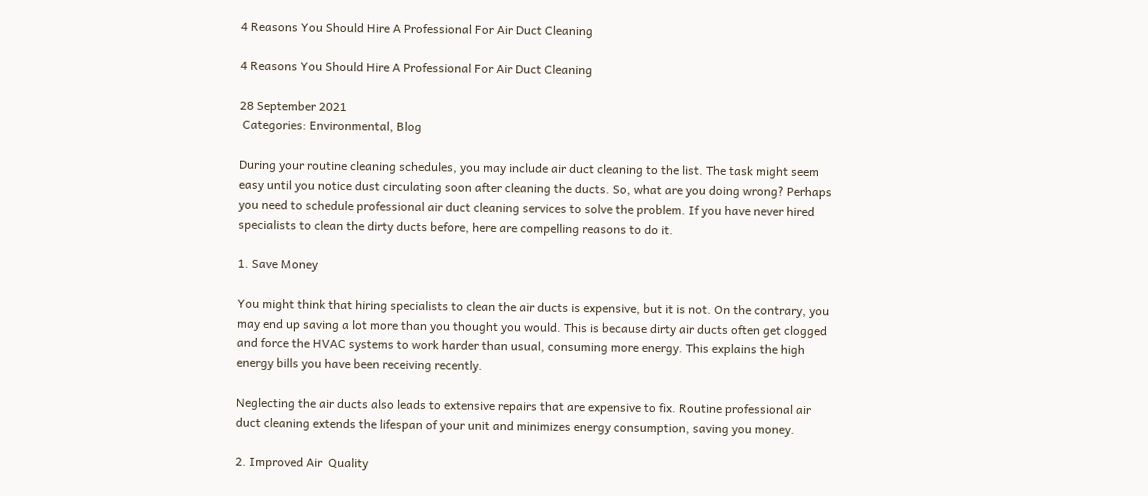4 Reasons You Should Hire A Professional For Air Duct Cleaning

4 Reasons You Should Hire A Professional For Air Duct Cleaning

28 September 2021
 Categories: Environmental, Blog

During your routine cleaning schedules, you may include air duct cleaning to the list. The task might seem easy until you notice dust circulating soon after cleaning the ducts. So, what are you doing wrong? Perhaps you need to schedule professional air duct cleaning services to solve the problem. If you have never hired specialists to clean the dirty ducts before, here are compelling reasons to do it.

1. Save Money

You might think that hiring specialists to clean the air ducts is expensive, but it is not. On the contrary, you may end up saving a lot more than you thought you would. This is because dirty air ducts often get clogged and force the HVAC systems to work harder than usual, consuming more energy. This explains the high energy bills you have been receiving recently.

Neglecting the air ducts also leads to extensive repairs that are expensive to fix. Routine professional air duct cleaning extends the lifespan of your unit and minimizes energy consumption, saving you money.

2. Improved Air  Quality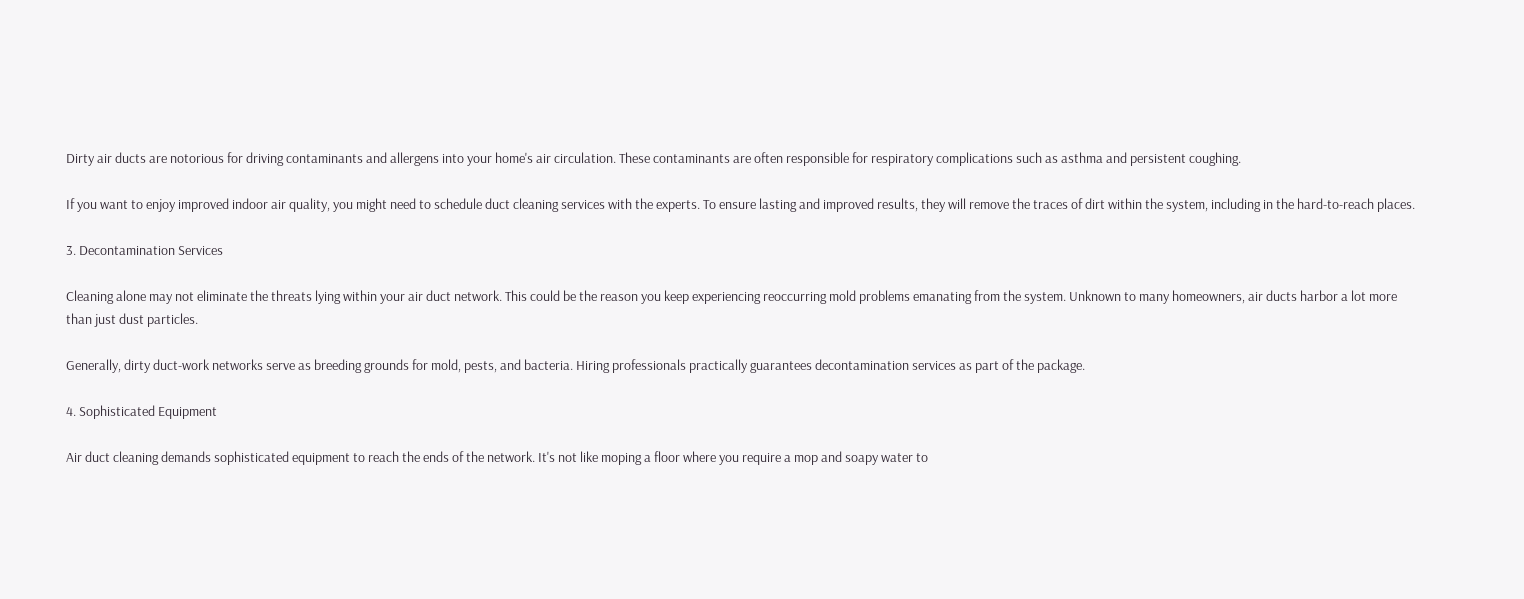Dirty air ducts are notorious for driving contaminants and allergens into your home's air circulation. These contaminants are often responsible for respiratory complications such as asthma and persistent coughing.

If you want to enjoy improved indoor air quality, you might need to schedule duct cleaning services with the experts. To ensure lasting and improved results, they will remove the traces of dirt within the system, including in the hard-to-reach places.

3. Decontamination Services

Cleaning alone may not eliminate the threats lying within your air duct network. This could be the reason you keep experiencing reoccurring mold problems emanating from the system. Unknown to many homeowners, air ducts harbor a lot more than just dust particles.

Generally, dirty duct-work networks serve as breeding grounds for mold, pests, and bacteria. Hiring professionals practically guarantees decontamination services as part of the package.

4. Sophisticated Equipment

Air duct cleaning demands sophisticated equipment to reach the ends of the network. It's not like moping a floor where you require a mop and soapy water to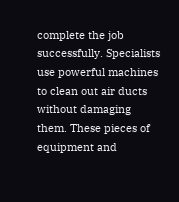complete the job successfully. Specialists use powerful machines to clean out air ducts without damaging them. These pieces of equipment and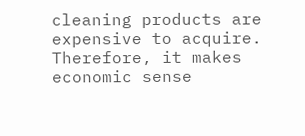cleaning products are expensive to acquire. Therefore, it makes economic sense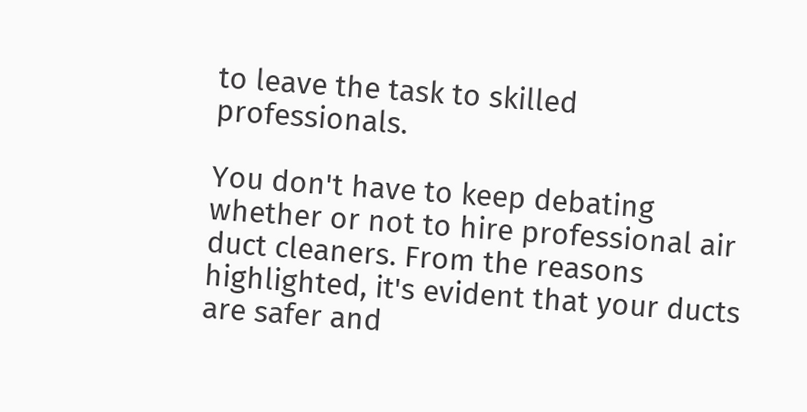to leave the task to skilled professionals.

You don't have to keep debating whether or not to hire professional air duct cleaners. From the reasons highlighted, it's evident that your ducts are safer and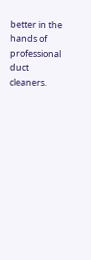better in the hands of professional duct cleaners.